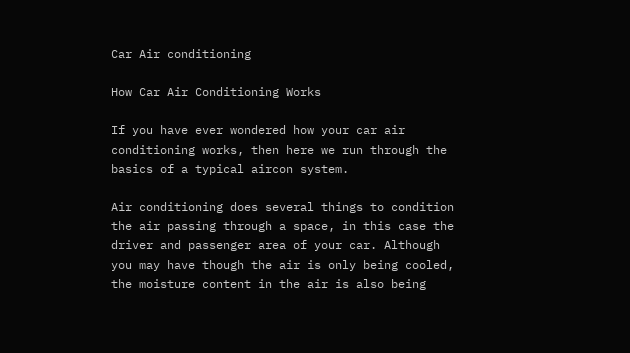Car Air conditioning

How Car Air Conditioning Works

If you have ever wondered how your car air conditioning works, then here we run through the basics of a typical aircon system.

Air conditioning does several things to condition the air passing through a space, in this case the driver and passenger area of your car. Although you may have though the air is only being cooled, the moisture content in the air is also being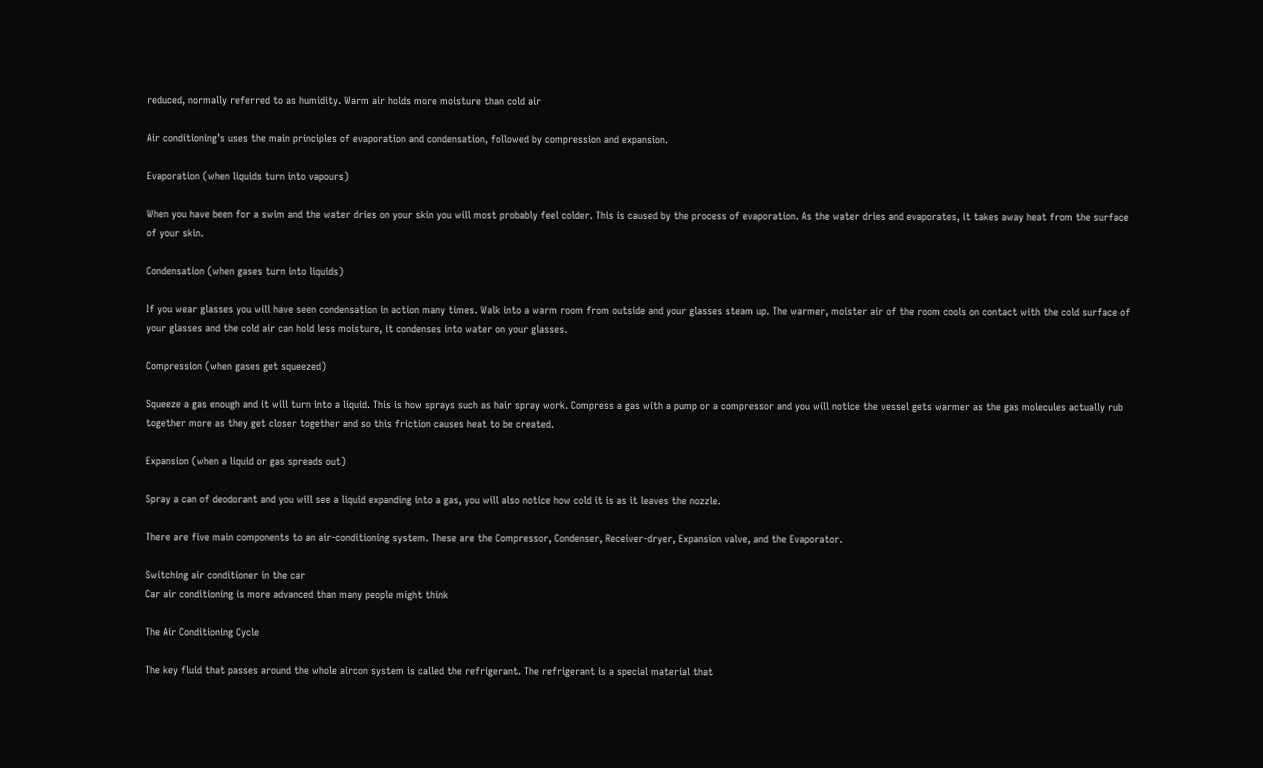reduced, normally referred to as humidity. Warm air holds more moisture than cold air

Air conditioning’s uses the main principles of evaporation and condensation, followed by compression and expansion.

Evaporation (when liquids turn into vapours)

When you have been for a swim and the water dries on your skin you will most probably feel colder. This is caused by the process of evaporation. As the water dries and evaporates, it takes away heat from the surface of your skin.

Condensation (when gases turn into liquids)

If you wear glasses you will have seen condensation in action many times. Walk into a warm room from outside and your glasses steam up. The warmer, moister air of the room cools on contact with the cold surface of your glasses and the cold air can hold less moisture, it condenses into water on your glasses.

Compression (when gases get squeezed)

Squeeze a gas enough and it will turn into a liquid. This is how sprays such as hair spray work. Compress a gas with a pump or a compressor and you will notice the vessel gets warmer as the gas molecules actually rub together more as they get closer together and so this friction causes heat to be created.

Expansion (when a liquid or gas spreads out)

Spray a can of deodorant and you will see a liquid expanding into a gas, you will also notice how cold it is as it leaves the nozzle.

There are five main components to an air-conditioning system. These are the Compressor, Condenser, Receiver-dryer, Expansion valve, and the Evaporator.

Switching air conditioner in the car
Car air conditioning is more advanced than many people might think

The Air Conditioning Cycle

The key fluid that passes around the whole aircon system is called the refrigerant. The refrigerant is a special material that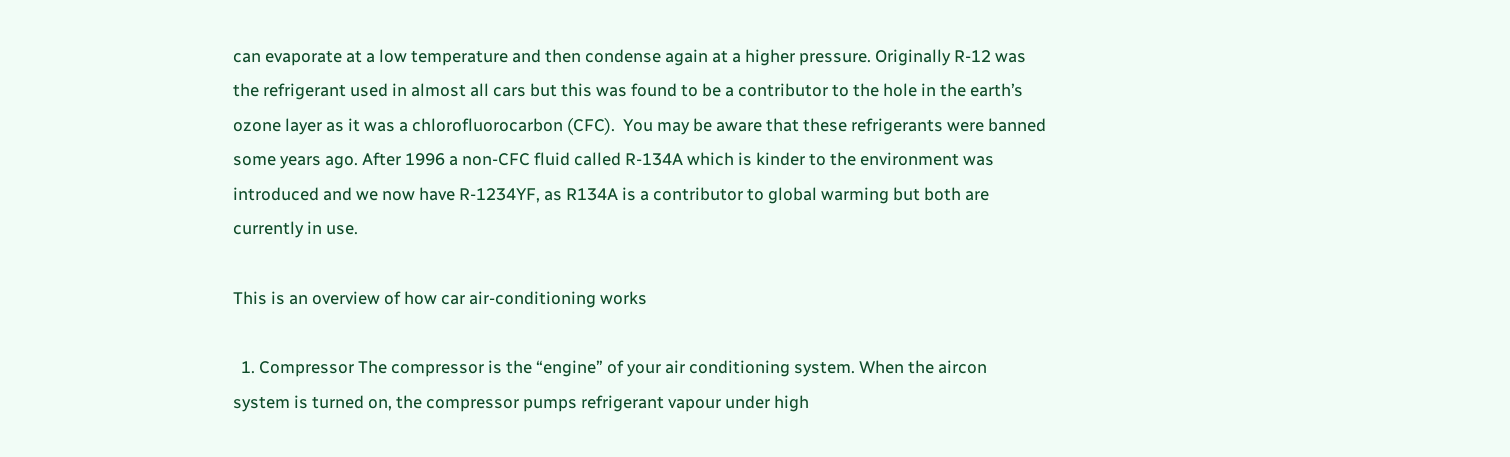can evaporate at a low temperature and then condense again at a higher pressure. Originally R-12 was the refrigerant used in almost all cars but this was found to be a contributor to the hole in the earth’s ozone layer as it was a chlorofluorocarbon (CFC).  You may be aware that these refrigerants were banned some years ago. After 1996 a non-CFC fluid called R-134A which is kinder to the environment was introduced and we now have R-1234YF, as R134A is a contributor to global warming but both are currently in use.

This is an overview of how car air-conditioning works

  1. Compressor The compressor is the “engine” of your air conditioning system. When the aircon system is turned on, the compressor pumps refrigerant vapour under high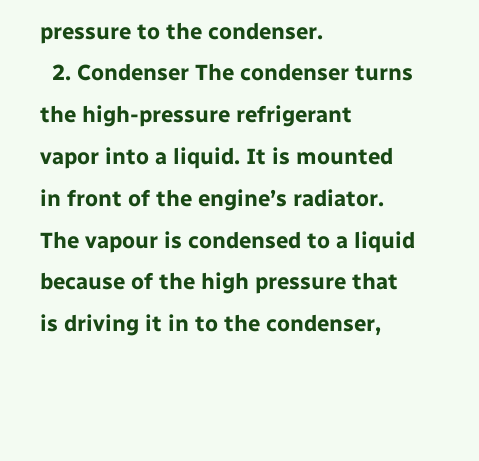pressure to the condenser.
  2. Condenser The condenser turns the high-pressure refrigerant vapor into a liquid. It is mounted in front of the engine’s radiator. The vapour is condensed to a liquid because of the high pressure that is driving it in to the condenser,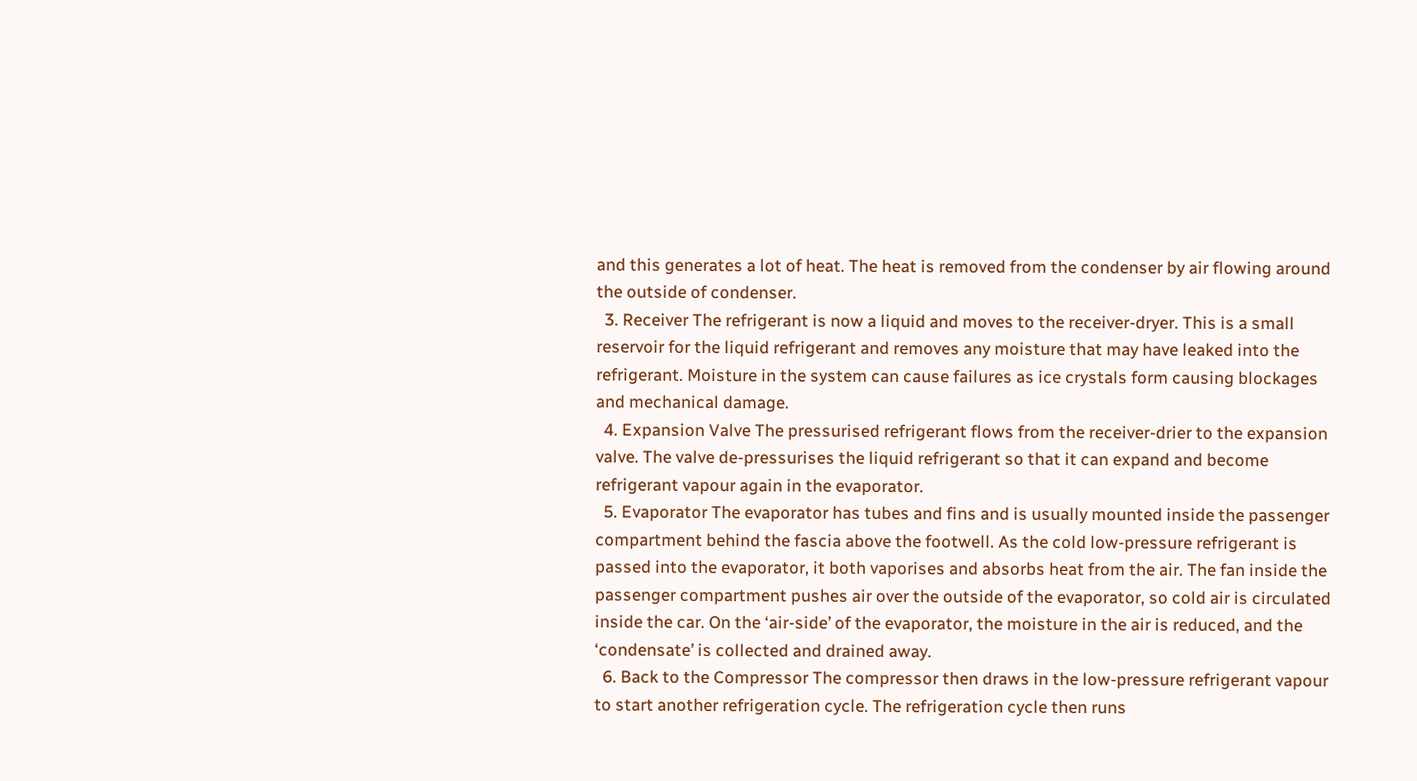and this generates a lot of heat. The heat is removed from the condenser by air flowing around the outside of condenser.
  3. Receiver The refrigerant is now a liquid and moves to the receiver-dryer. This is a small reservoir for the liquid refrigerant and removes any moisture that may have leaked into the refrigerant. Moisture in the system can cause failures as ice crystals form causing blockages and mechanical damage.
  4. Expansion Valve The pressurised refrigerant flows from the receiver-drier to the expansion valve. The valve de-pressurises the liquid refrigerant so that it can expand and become refrigerant vapour again in the evaporator.
  5. Evaporator The evaporator has tubes and fins and is usually mounted inside the passenger compartment behind the fascia above the footwell. As the cold low-pressure refrigerant is passed into the evaporator, it both vaporises and absorbs heat from the air. The fan inside the passenger compartment pushes air over the outside of the evaporator, so cold air is circulated inside the car. On the ‘air-side’ of the evaporator, the moisture in the air is reduced, and the ‘condensate’ is collected and drained away.
  6. Back to the Compressor The compressor then draws in the low-pressure refrigerant vapour to start another refrigeration cycle. The refrigeration cycle then runs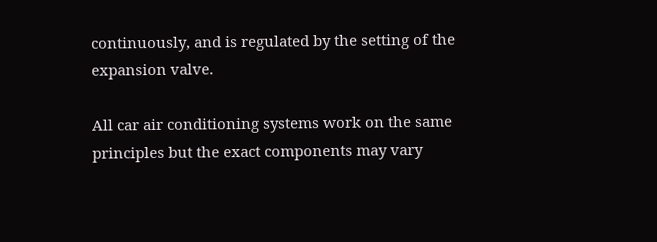continuously, and is regulated by the setting of the expansion valve.

All car air conditioning systems work on the same principles but the exact components may vary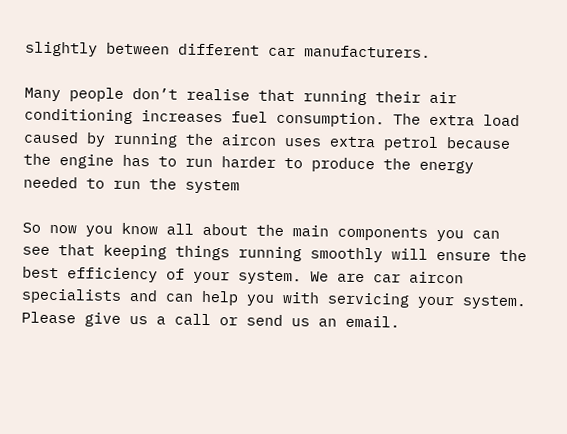slightly between different car manufacturers.

Many people don’t realise that running their air conditioning increases fuel consumption. The extra load caused by running the aircon uses extra petrol because the engine has to run harder to produce the energy needed to run the system

So now you know all about the main components you can see that keeping things running smoothly will ensure the best efficiency of your system. We are car aircon specialists and can help you with servicing your system. Please give us a call or send us an email.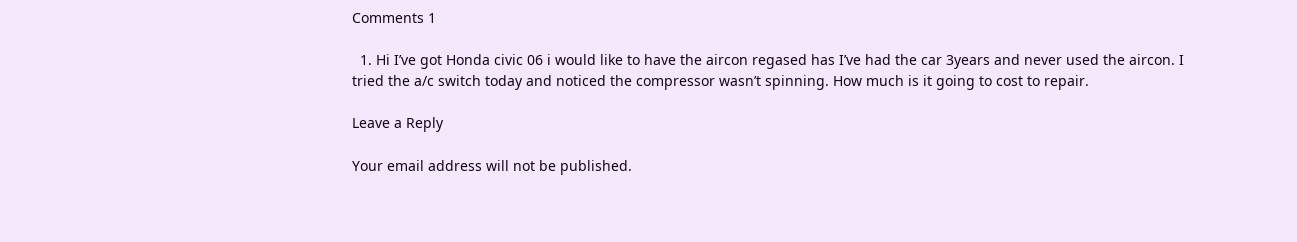Comments 1

  1. Hi I’ve got Honda civic 06 i would like to have the aircon regased has I’ve had the car 3years and never used the aircon. I tried the a/c switch today and noticed the compressor wasn’t spinning. How much is it going to cost to repair.

Leave a Reply

Your email address will not be published.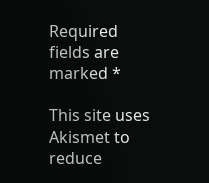Required fields are marked *

This site uses Akismet to reduce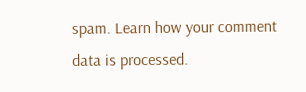spam. Learn how your comment data is processed.